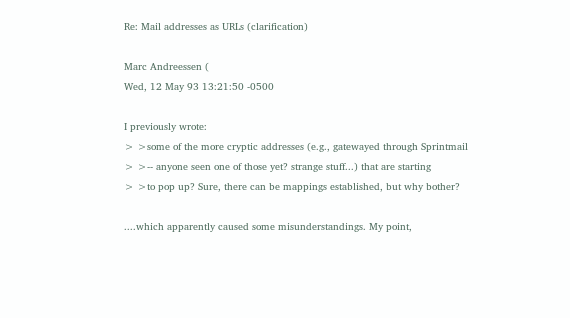Re: Mail addresses as URLs (clarification)

Marc Andreessen (
Wed, 12 May 93 13:21:50 -0500

I previously wrote:
> >some of the more cryptic addresses (e.g., gatewayed through Sprintmail
> >-- anyone seen one of those yet? strange stuff...) that are starting
> >to pop up? Sure, there can be mappings established, but why bother?

....which apparently caused some misunderstandings. My point,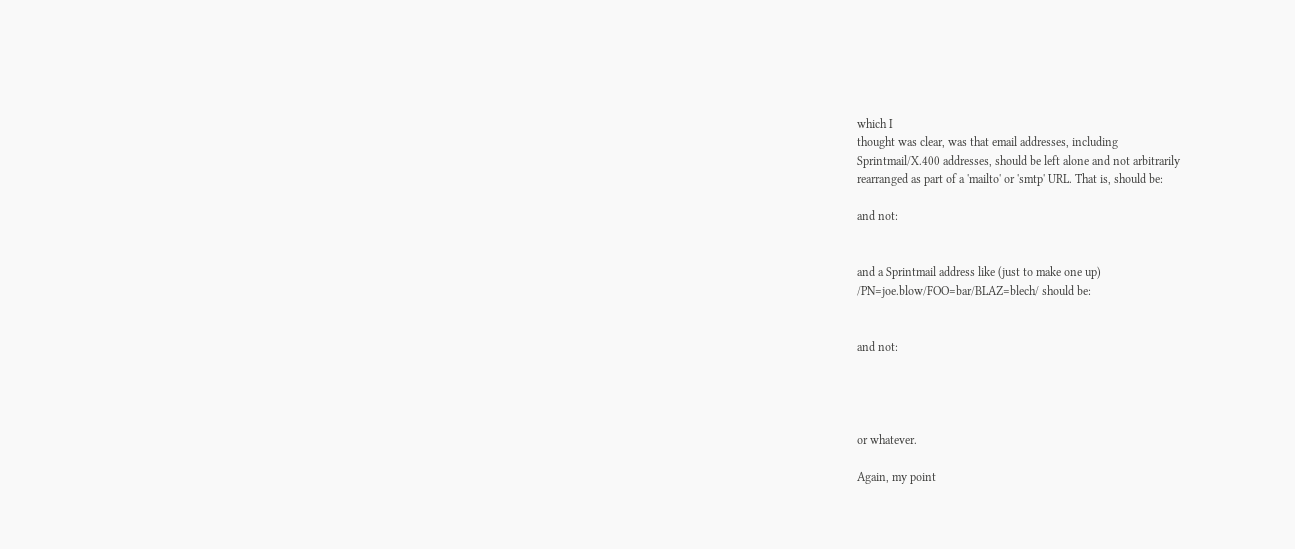which I
thought was clear, was that email addresses, including
Sprintmail/X.400 addresses, should be left alone and not arbitrarily
rearranged as part of a 'mailto' or 'smtp' URL. That is, should be:

and not:


and a Sprintmail address like (just to make one up)
/PN=joe.blow/FOO=bar/BLAZ=blech/ should be:


and not:




or whatever.

Again, my point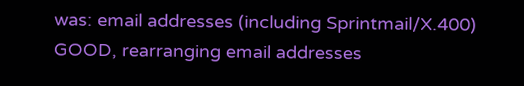was: email addresses (including Sprintmail/X.400)
GOOD, rearranging email addresses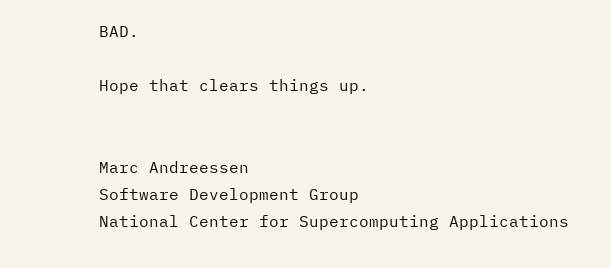BAD.

Hope that clears things up.


Marc Andreessen
Software Development Group
National Center for Supercomputing Applications